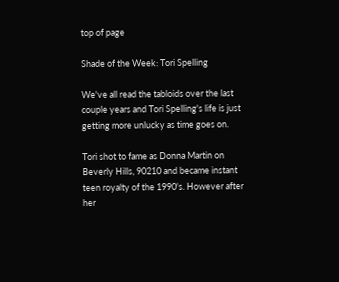top of page

Shade of the Week: Tori Spelling

We've all read the tabloids over the last couple years and Tori Spelling's life is just getting more unlucky as time goes on.

Tori shot to fame as Donna Martin on Beverly Hills, 90210 and became instant teen royalty of the 1990's. However after her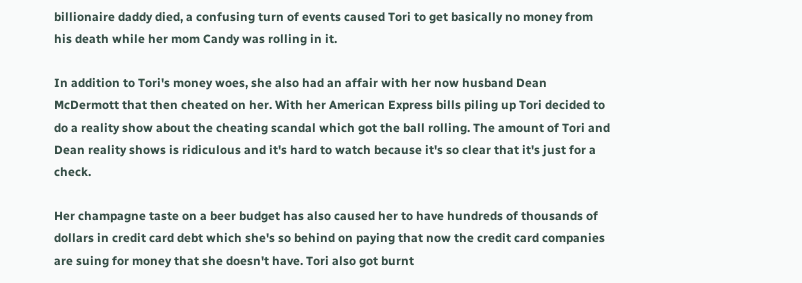billionaire daddy died, a confusing turn of events caused Tori to get basically no money from his death while her mom Candy was rolling in it.

In addition to Tori's money woes, she also had an affair with her now husband Dean McDermott that then cheated on her. With her American Express bills piling up Tori decided to do a reality show about the cheating scandal which got the ball rolling. The amount of Tori and Dean reality shows is ridiculous and it's hard to watch because it's so clear that it's just for a check.

Her champagne taste on a beer budget has also caused her to have hundreds of thousands of dollars in credit card debt which she's so behind on paying that now the credit card companies are suing for money that she doesn't have. Tori also got burnt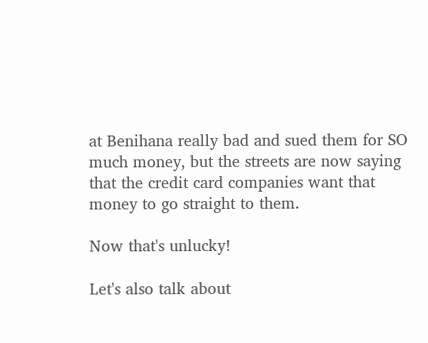at Benihana really bad and sued them for SO much money, but the streets are now saying that the credit card companies want that money to go straight to them.

Now that's unlucky!

Let's also talk about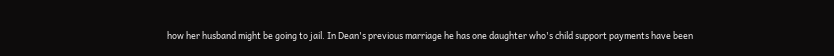how her husband might be going to jail. In Dean's previous marriage he has one daughter who's child support payments have been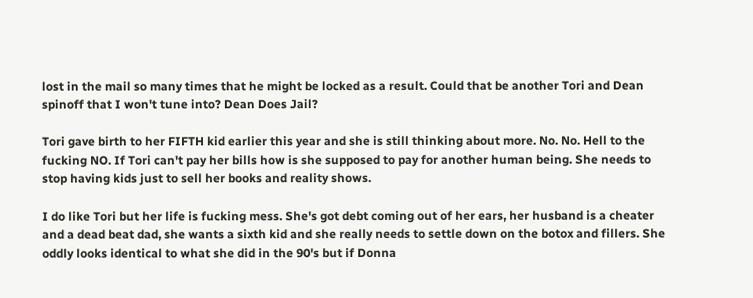lost in the mail so many times that he might be locked as a result. Could that be another Tori and Dean spinoff that I won't tune into? Dean Does Jail?

Tori gave birth to her FIFTH kid earlier this year and she is still thinking about more. No. No. Hell to the fucking NO. If Tori can't pay her bills how is she supposed to pay for another human being. She needs to stop having kids just to sell her books and reality shows.

I do like Tori but her life is fucking mess. She's got debt coming out of her ears, her husband is a cheater and a dead beat dad, she wants a sixth kid and she really needs to settle down on the botox and fillers. She oddly looks identical to what she did in the 90's but if Donna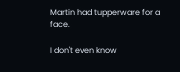Martin had tupperware for a face.

I don't even know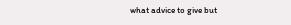what advice to give but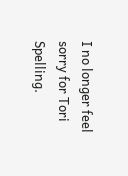I no longer feel sorry for Tori Spelling.